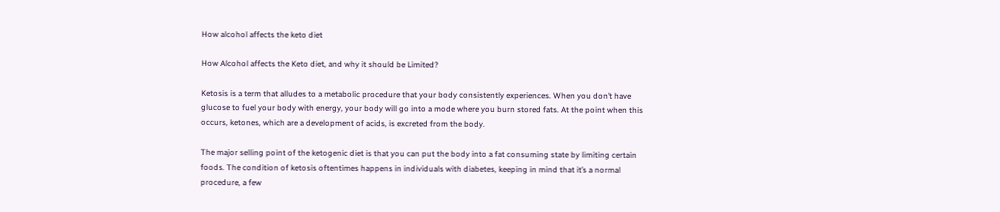How alcohol affects the keto diet

How Alcohol affects the Keto diet, and why it should be Limited?

Ketosis is a term that alludes to a metabolic procedure that your body consistently experiences. When you don’t have glucose to fuel your body with energy, your body will go into a mode where you burn stored fats. At the point when this occurs, ketones, which are a development of acids, is excreted from the body.

The major selling point of the ketogenic diet is that you can put the body into a fat consuming state by limiting certain foods. The condition of ketosis oftentimes happens in individuals with diabetes, keeping in mind that it’s a normal procedure, a few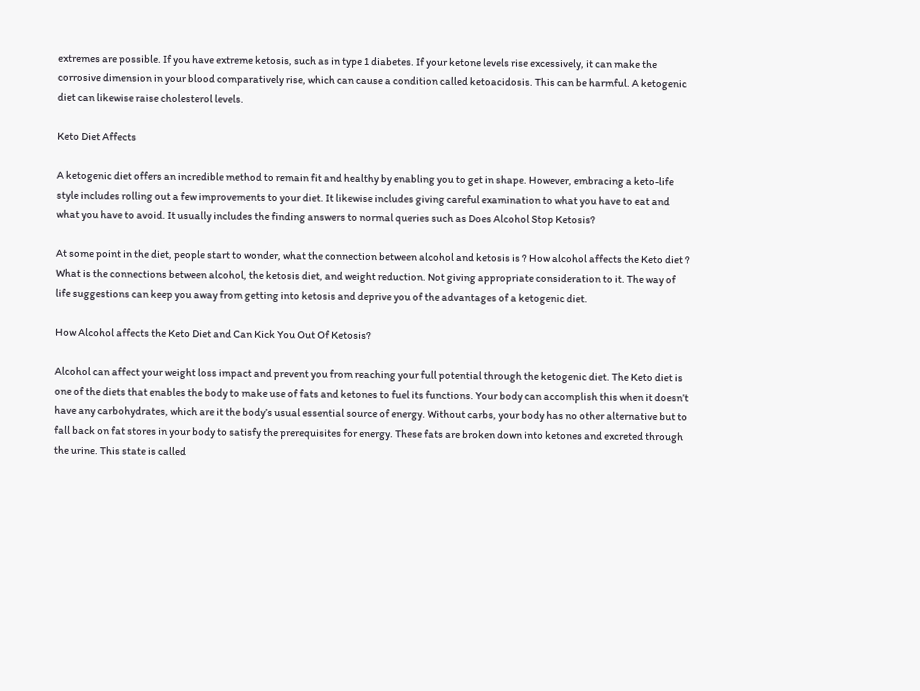extremes are possible. If you have extreme ketosis, such as in type 1 diabetes. If your ketone levels rise excessively, it can make the corrosive dimension in your blood comparatively rise, which can cause a condition called ketoacidosis. This can be harmful. A ketogenic diet can likewise raise cholesterol levels.

Keto Diet Affects

A ketogenic diet offers an incredible method to remain fit and healthy by enabling you to get in shape. However, embracing a keto-life style includes rolling out a few improvements to your diet. It likewise includes giving careful examination to what you have to eat and what you have to avoid. It usually includes the finding answers to normal queries such as Does Alcohol Stop Ketosis?

At some point in the diet, people start to wonder, what the connection between alcohol and ketosis is ? How alcohol affects the Keto diet ? What is the connections between alcohol, the ketosis diet, and weight reduction. Not giving appropriate consideration to it. The way of life suggestions can keep you away from getting into ketosis and deprive you of the advantages of a ketogenic diet.

How Alcohol affects the Keto Diet and Can Kick You Out Of Ketosis?

Alcohol can affect your weight loss impact and prevent you from reaching your full potential through the ketogenic diet. The Keto diet is one of the diets that enables the body to make use of fats and ketones to fuel its functions. Your body can accomplish this when it doesn’t have any carbohydrates, which are it the body’s usual essential source of energy. Without carbs, your body has no other alternative but to fall back on fat stores in your body to satisfy the prerequisites for energy. These fats are broken down into ketones and excreted through the urine. This state is called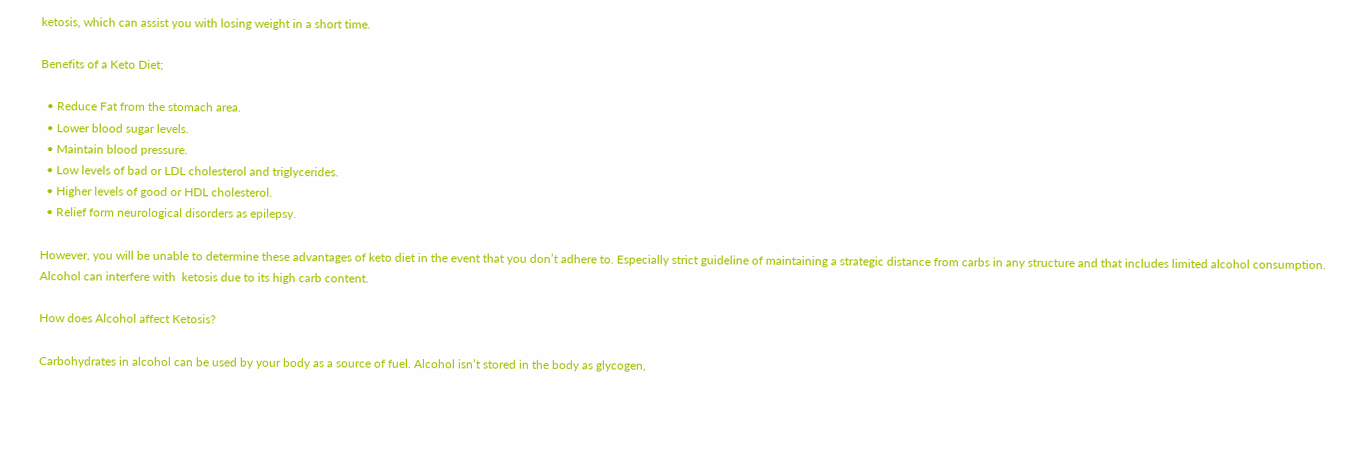ketosis, which can assist you with losing weight in a short time.

Benefits of a Keto Diet;

  • Reduce Fat from the stomach area.
  • Lower blood sugar levels.
  • Maintain blood pressure.
  • Low levels of bad or LDL cholesterol and triglycerides.
  • Higher levels of good or HDL cholesterol.
  • Relief form neurological disorders as epilepsy.

However, you will be unable to determine these advantages of keto diet in the event that you don’t adhere to. Especially strict guideline of maintaining a strategic distance from carbs in any structure and that includes limited alcohol consumption. Alcohol can interfere with  ketosis due to its high carb content.

How does Alcohol affect Ketosis?

Carbohydrates in alcohol can be used by your body as a source of fuel. Alcohol isn’t stored in the body as glycogen,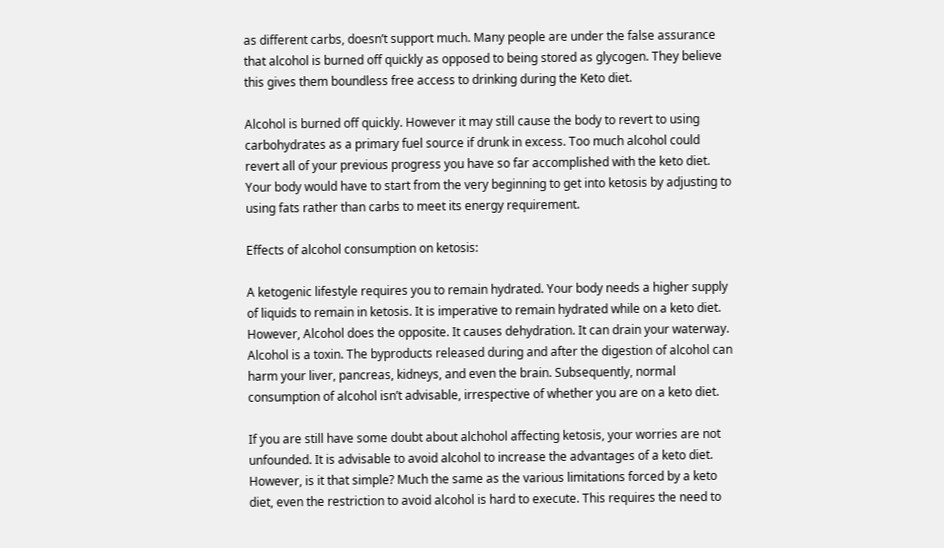as different carbs, doesn’t support much. Many people are under the false assurance that alcohol is burned off quickly as opposed to being stored as glycogen. They believe this gives them boundless free access to drinking during the Keto diet.

Alcohol is burned off quickly. However it may still cause the body to revert to using carbohydrates as a primary fuel source if drunk in excess. Too much alcohol could revert all of your previous progress you have so far accomplished with the keto diet. Your body would have to start from the very beginning to get into ketosis by adjusting to using fats rather than carbs to meet its energy requirement.

Effects of alcohol consumption on ketosis:

A ketogenic lifestyle requires you to remain hydrated. Your body needs a higher supply of liquids to remain in ketosis. It is imperative to remain hydrated while on a keto diet. However, Alcohol does the opposite. It causes dehydration. It can drain your waterway. Alcohol is a toxin. The byproducts released during and after the digestion of alcohol can harm your liver, pancreas, kidneys, and even the brain. Subsequently, normal consumption of alcohol isn’t advisable, irrespective of whether you are on a keto diet.

If you are still have some doubt about alchohol affecting ketosis, your worries are not unfounded. It is advisable to avoid alcohol to increase the advantages of a keto diet. However, is it that simple? Much the same as the various limitations forced by a keto diet, even the restriction to avoid alcohol is hard to execute. This requires the need to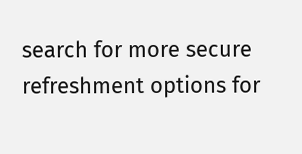search for more secure refreshment options for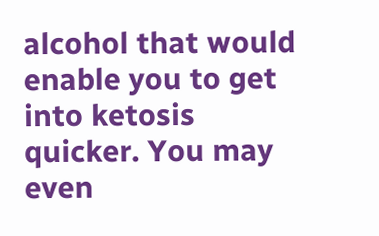alcohol that would enable you to get into ketosis quicker. You may even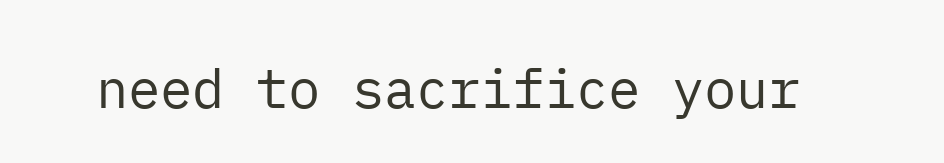need to sacrifice your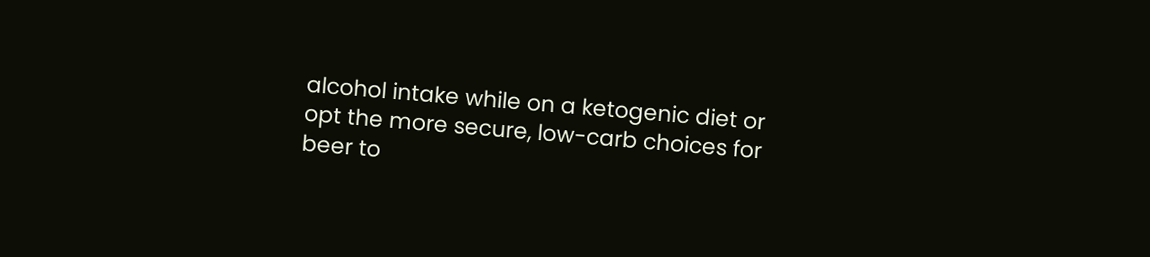alcohol intake while on a ketogenic diet or opt the more secure, low-carb choices for beer to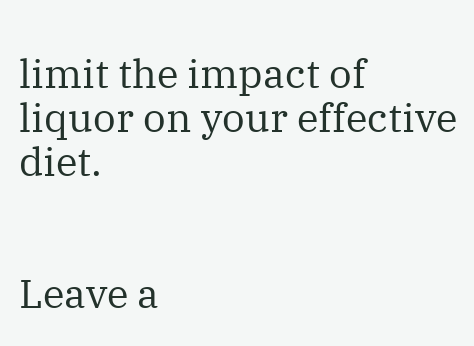limit the impact of liquor on your effective diet.


Leave a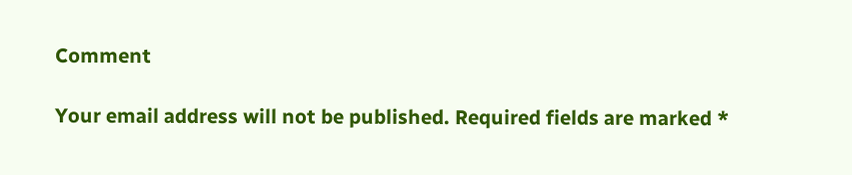Comment

Your email address will not be published. Required fields are marked *